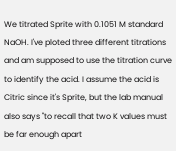We titrated Sprite with 0.1051 M standard NaOH. I've ploted three different titrations and am supposed to use the titration curve to identify the acid. I assume the acid is Citric since it's Sprite, but the lab manual also says "to recall that two K values must be far enough apart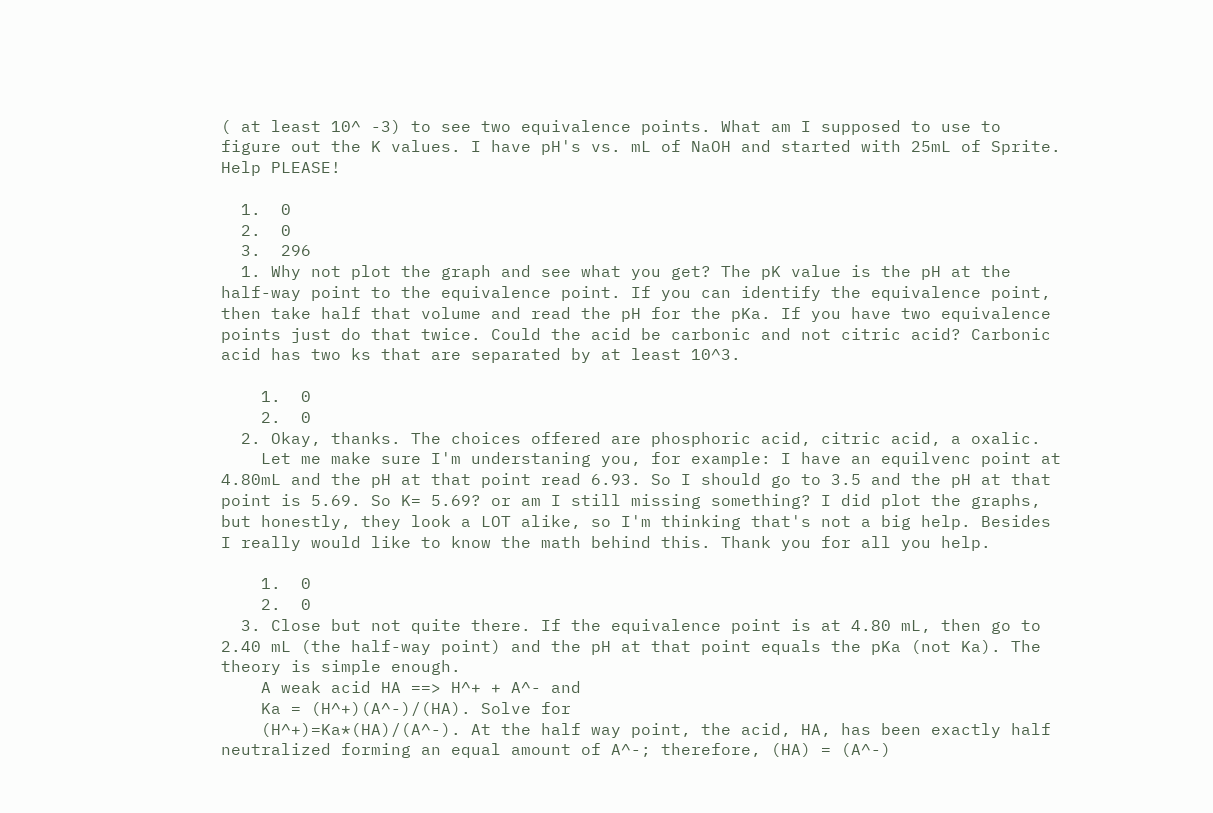( at least 10^ -3) to see two equivalence points. What am I supposed to use to figure out the K values. I have pH's vs. mL of NaOH and started with 25mL of Sprite. Help PLEASE!

  1.  0
  2.  0
  3.  296
  1. Why not plot the graph and see what you get? The pK value is the pH at the half-way point to the equivalence point. If you can identify the equivalence point, then take half that volume and read the pH for the pKa. If you have two equivalence points just do that twice. Could the acid be carbonic and not citric acid? Carbonic acid has two ks that are separated by at least 10^3.

    1.  0
    2.  0
  2. Okay, thanks. The choices offered are phosphoric acid, citric acid, a oxalic.
    Let me make sure I'm understaning you, for example: I have an equilvenc point at 4.80mL and the pH at that point read 6.93. So I should go to 3.5 and the pH at that point is 5.69. So K= 5.69? or am I still missing something? I did plot the graphs, but honestly, they look a LOT alike, so I'm thinking that's not a big help. Besides I really would like to know the math behind this. Thank you for all you help.

    1.  0
    2.  0
  3. Close but not quite there. If the equivalence point is at 4.80 mL, then go to 2.40 mL (the half-way point) and the pH at that point equals the pKa (not Ka). The theory is simple enough.
    A weak acid HA ==> H^+ + A^- and
    Ka = (H^+)(A^-)/(HA). Solve for
    (H^+)=Ka*(HA)/(A^-). At the half way point, the acid, HA, has been exactly half neutralized forming an equal amount of A^-; therefore, (HA) = (A^-)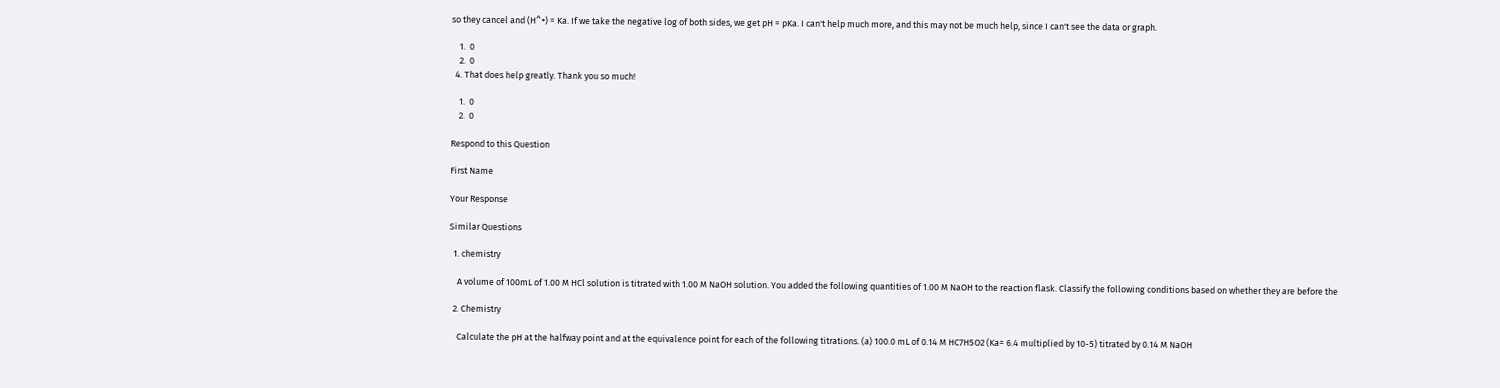so they cancel and (H^+) = Ka. If we take the negative log of both sides, we get pH = pKa. I can't help much more, and this may not be much help, since I can't see the data or graph.

    1.  0
    2.  0
  4. That does help greatly. Thank you so much!

    1.  0
    2.  0

Respond to this Question

First Name

Your Response

Similar Questions

  1. chemistry

    A volume of 100mL of 1.00 M HCl solution is titrated with 1.00 M NaOH solution. You added the following quantities of 1.00 M NaOH to the reaction flask. Classify the following conditions based on whether they are before the

  2. Chemistry

    Calculate the pH at the halfway point and at the equivalence point for each of the following titrations. (a) 100.0 mL of 0.14 M HC7H5O2 (Ka= 6.4 multiplied by 10-5) titrated by 0.14 M NaOH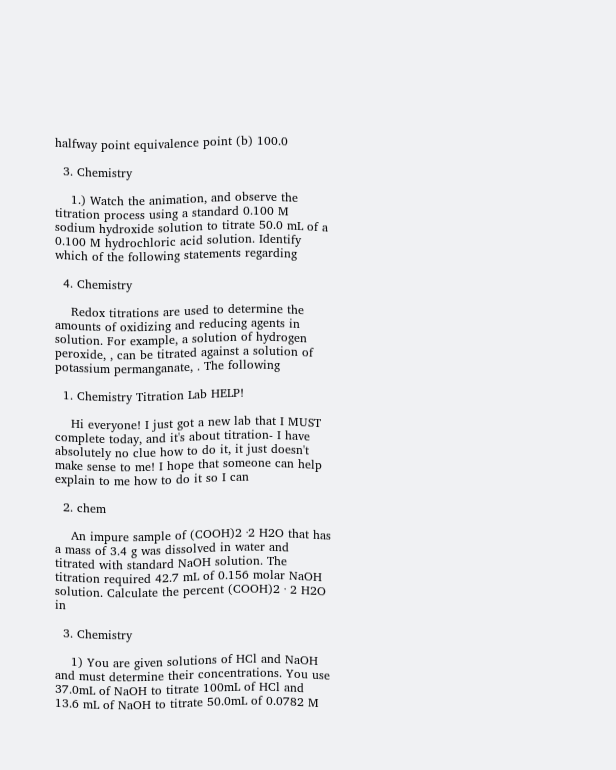halfway point equivalence point (b) 100.0

  3. Chemistry

    1.) Watch the animation, and observe the titration process using a standard 0.100 M sodium hydroxide solution to titrate 50.0 mL of a 0.100 M hydrochloric acid solution. Identify which of the following statements regarding

  4. Chemistry

    Redox titrations are used to determine the amounts of oxidizing and reducing agents in solution. For example, a solution of hydrogen peroxide, , can be titrated against a solution of potassium permanganate, . The following

  1. Chemistry Titration Lab HELP!

    Hi everyone! I just got a new lab that I MUST complete today, and it's about titration- I have absolutely no clue how to do it, it just doesn't make sense to me! I hope that someone can help explain to me how to do it so I can

  2. chem

    An impure sample of (COOH)2 ·2 H2O that has a mass of 3.4 g was dissolved in water and titrated with standard NaOH solution. The titration required 42.7 mL of 0.156 molar NaOH solution. Calculate the percent (COOH)2 · 2 H2O in

  3. Chemistry

    1) You are given solutions of HCl and NaOH and must determine their concentrations. You use 37.0mL of NaOH to titrate 100mL of HCl and 13.6 mL of NaOH to titrate 50.0mL of 0.0782 M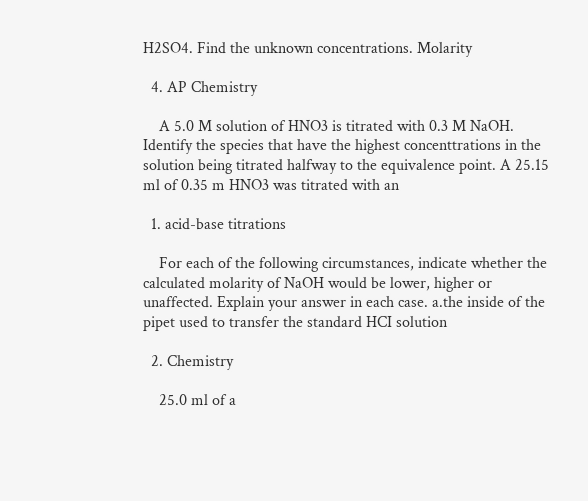H2SO4. Find the unknown concentrations. Molarity

  4. AP Chemistry

    A 5.0 M solution of HNO3 is titrated with 0.3 M NaOH. Identify the species that have the highest concenttrations in the solution being titrated halfway to the equivalence point. A 25.15 ml of 0.35 m HNO3 was titrated with an

  1. acid-base titrations

    For each of the following circumstances, indicate whether the calculated molarity of NaOH would be lower, higher or unaffected. Explain your answer in each case. a.the inside of the pipet used to transfer the standard HCI solution

  2. Chemistry

    25.0 ml of a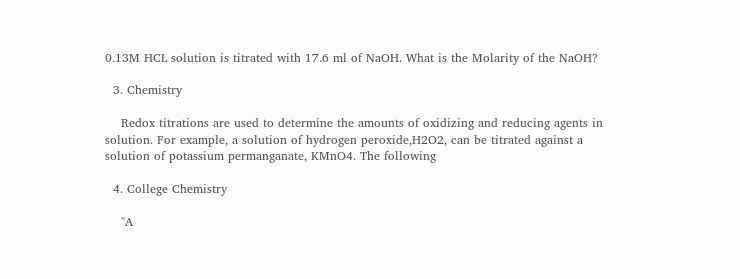0.13M HCL solution is titrated with 17.6 ml of NaOH. What is the Molarity of the NaOH?

  3. Chemistry

    Redox titrations are used to determine the amounts of oxidizing and reducing agents in solution. For example, a solution of hydrogen peroxide,H2O2, can be titrated against a solution of potassium permanganate, KMnO4. The following

  4. College Chemistry

    "A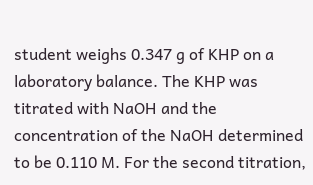student weighs 0.347 g of KHP on a laboratory balance. The KHP was titrated with NaOH and the concentration of the NaOH determined to be 0.110 M. For the second titration,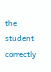the student correctly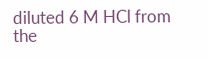diluted 6 M HCl from the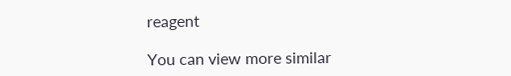reagent

You can view more similar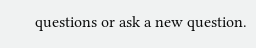questions or ask a new question.